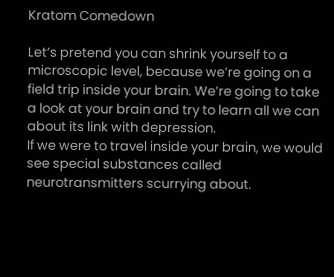Kratom Comedown

Let’s pretend you can shrink yourself to a microscopic level, because we’re going on a field trip inside your brain. We’re going to take a look at your brain and try to learn all we can about its link with depression.
If we were to travel inside your brain, we would see special substances called neurotransmitters scurrying about.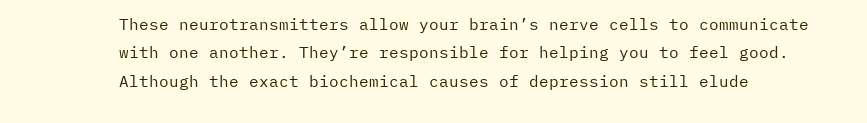These neurotransmitters allow your brain’s nerve cells to communicate with one another. They’re responsible for helping you to feel good. Although the exact biochemical causes of depression still elude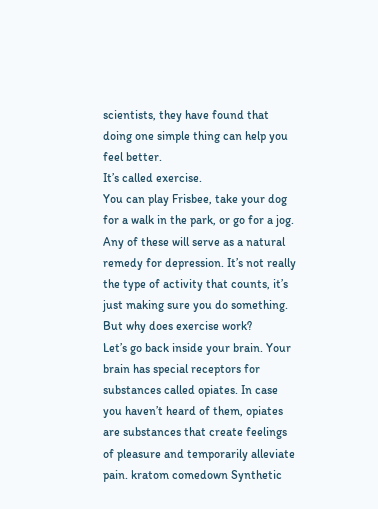scientists, they have found that doing one simple thing can help you feel better.
It’s called exercise.
You can play Frisbee, take your dog for a walk in the park, or go for a jog. Any of these will serve as a natural remedy for depression. It’s not really the type of activity that counts, it’s just making sure you do something.
But why does exercise work?
Let’s go back inside your brain. Your brain has special receptors for substances called opiates. In case you haven’t heard of them, opiates are substances that create feelings of pleasure and temporarily alleviate pain. kratom comedown Synthetic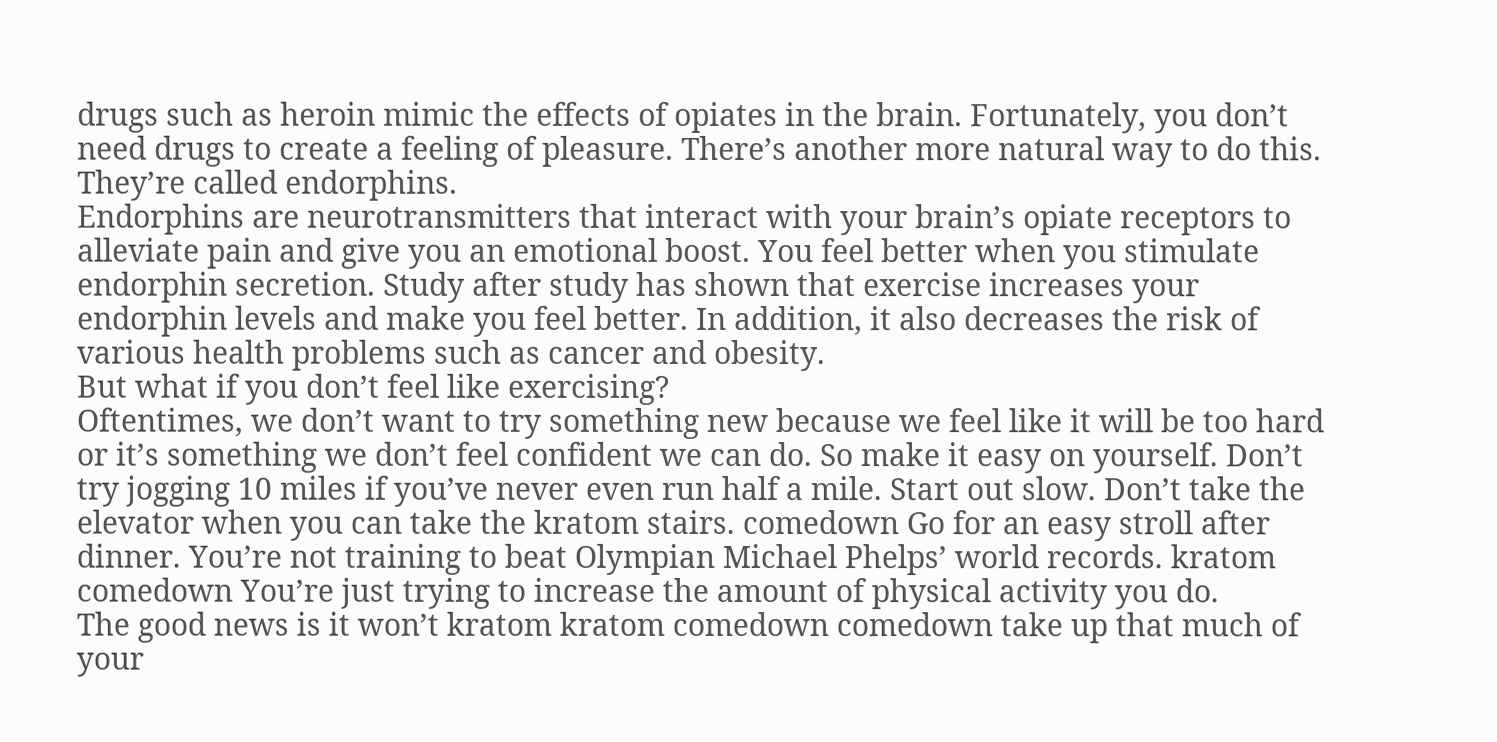drugs such as heroin mimic the effects of opiates in the brain. Fortunately, you don’t need drugs to create a feeling of pleasure. There’s another more natural way to do this.
They’re called endorphins.
Endorphins are neurotransmitters that interact with your brain’s opiate receptors to alleviate pain and give you an emotional boost. You feel better when you stimulate endorphin secretion. Study after study has shown that exercise increases your endorphin levels and make you feel better. In addition, it also decreases the risk of various health problems such as cancer and obesity.
But what if you don’t feel like exercising?
Oftentimes, we don’t want to try something new because we feel like it will be too hard or it’s something we don’t feel confident we can do. So make it easy on yourself. Don’t try jogging 10 miles if you’ve never even run half a mile. Start out slow. Don’t take the elevator when you can take the kratom stairs. comedown Go for an easy stroll after dinner. You’re not training to beat Olympian Michael Phelps’ world records. kratom comedown You’re just trying to increase the amount of physical activity you do.
The good news is it won’t kratom kratom comedown comedown take up that much of your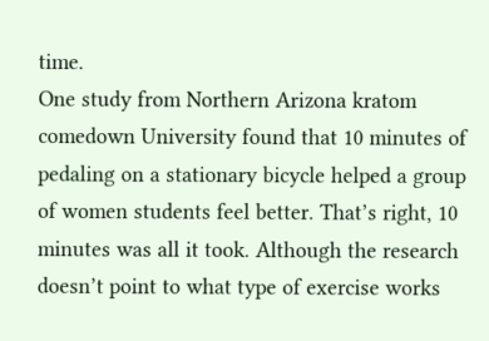time.
One study from Northern Arizona kratom comedown University found that 10 minutes of pedaling on a stationary bicycle helped a group of women students feel better. That’s right, 10 minutes was all it took. Although the research doesn’t point to what type of exercise works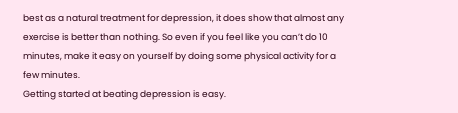best as a natural treatment for depression, it does show that almost any exercise is better than nothing. So even if you feel like you can’t do 10 minutes, make it easy on yourself by doing some physical activity for a few minutes.
Getting started at beating depression is easy.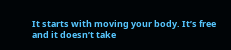It starts with moving your body. It’s free and it doesn’t take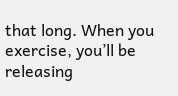that long. When you exercise, you’ll be releasing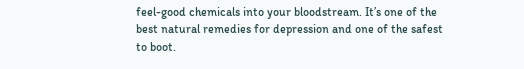feel-good chemicals into your bloodstream. It’s one of the best natural remedies for depression and one of the safest to boot.